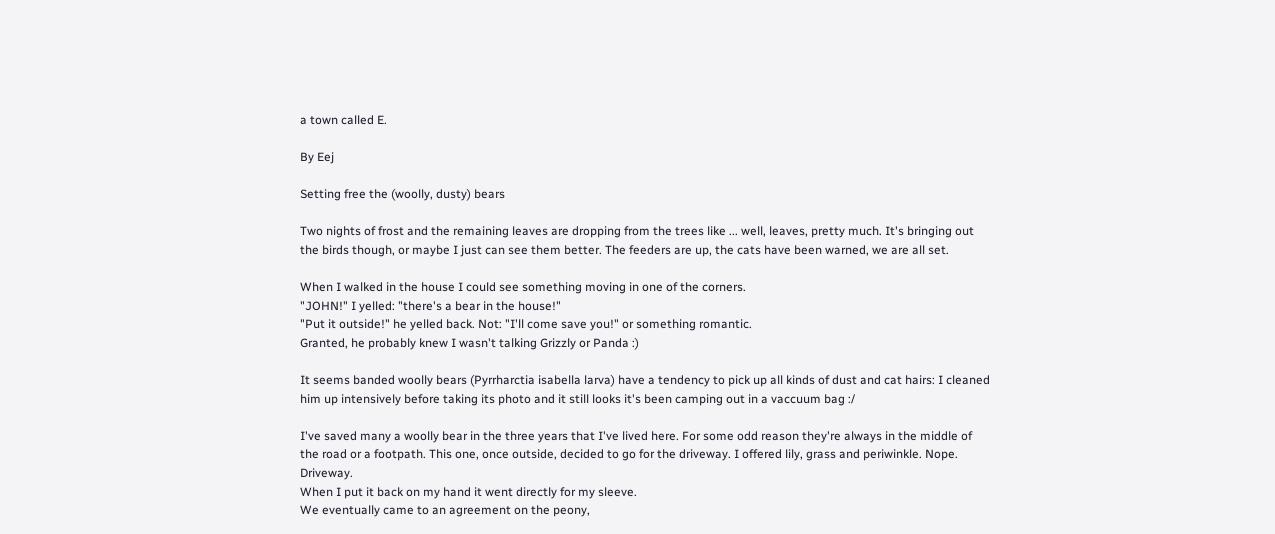a town called E.

By Eej

Setting free the (woolly, dusty) bears

Two nights of frost and the remaining leaves are dropping from the trees like ... well, leaves, pretty much. It's bringing out the birds though, or maybe I just can see them better. The feeders are up, the cats have been warned, we are all set.

When I walked in the house I could see something moving in one of the corners.
"JOHN!" I yelled: "there's a bear in the house!"
"Put it outside!" he yelled back. Not: "I'll come save you!" or something romantic.
Granted, he probably knew I wasn't talking Grizzly or Panda :)

It seems banded woolly bears (Pyrrharctia isabella larva) have a tendency to pick up all kinds of dust and cat hairs: I cleaned him up intensively before taking its photo and it still looks it's been camping out in a vaccuum bag :/

I've saved many a woolly bear in the three years that I've lived here. For some odd reason they're always in the middle of the road or a footpath. This one, once outside, decided to go for the driveway. I offered lily, grass and periwinkle. Nope. Driveway.
When I put it back on my hand it went directly for my sleeve.
We eventually came to an agreement on the peony,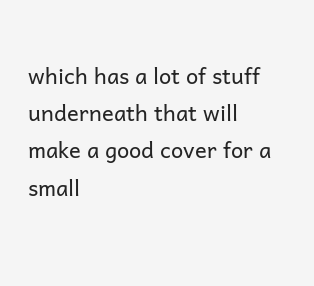which has a lot of stuff underneath that will make a good cover for a small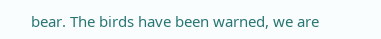bear. The birds have been warned, we are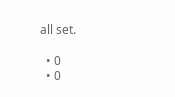all set.

  • 0
  • 0